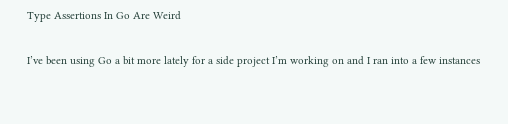Type Assertions In Go Are Weird

I’ve been using Go a bit more lately for a side project I’m working on and I ran into a few instances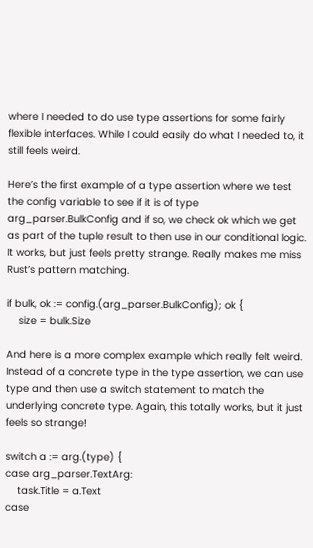where I needed to do use type assertions for some fairly flexible interfaces. While I could easily do what I needed to, it still feels weird.

Here’s the first example of a type assertion where we test the config variable to see if it is of type arg_parser.BulkConfig and if so, we check ok which we get as part of the tuple result to then use in our conditional logic. It works, but just feels pretty strange. Really makes me miss Rust’s pattern matching.

if bulk, ok := config.(arg_parser.BulkConfig); ok {
    size = bulk.Size

And here is a more complex example which really felt weird. Instead of a concrete type in the type assertion, we can use type and then use a switch statement to match the underlying concrete type. Again, this totally works, but it just feels so strange!

switch a := arg.(type) {
case arg_parser.TextArg:
    task.Title = a.Text
case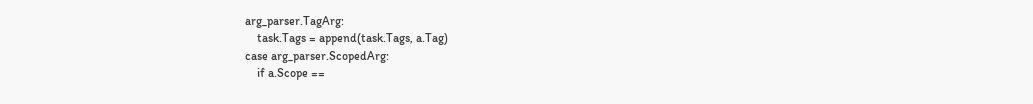arg_parser.TagArg:
    task.Tags = append(task.Tags, a.Tag)
case arg_parser.ScopedArg:
    if a.Scope ==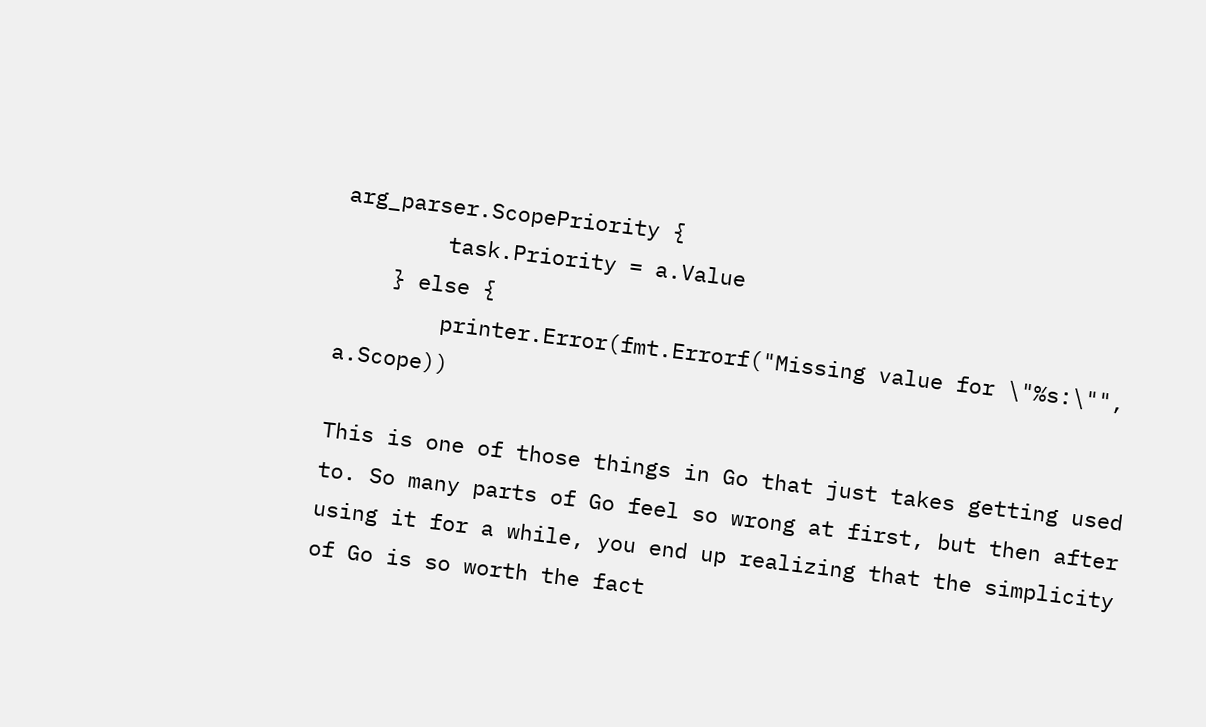arg_parser.ScopePriority {
        task.Priority = a.Value
    } else {
        printer.Error(fmt.Errorf("Missing value for \"%s:\"", a.Scope))

This is one of those things in Go that just takes getting used to. So many parts of Go feel so wrong at first, but then after using it for a while, you end up realizing that the simplicity of Go is so worth the fact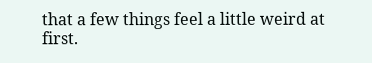that a few things feel a little weird at first.